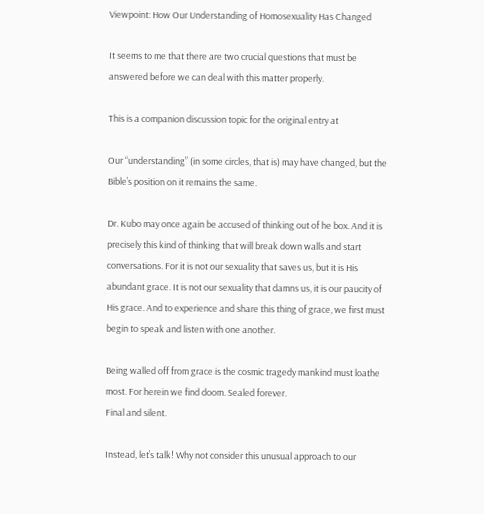Viewpoint: How Our Understanding of Homosexuality Has Changed

It seems to me that there are two crucial questions that must be answered before we can deal with this matter properly.

This is a companion discussion topic for the original entry at

Our “understanding” (in some circles, that is) may have changed, but the Bible’s position on it remains the same.

Dr. Kubo may once again be accused of thinking out of he box. And it is precisely this kind of thinking that will break down walls and start conversations. For it is not our sexuality that saves us, but it is His abundant grace. It is not our sexuality that damns us, it is our paucity of His grace. And to experience and share this thing of grace, we first must begin to speak and listen with one another.

Being walled off from grace is the cosmic tragedy mankind must loathe most. For herein we find doom. Sealed forever.
Final and silent.

Instead, let’s talk! Why not consider this unusual approach to our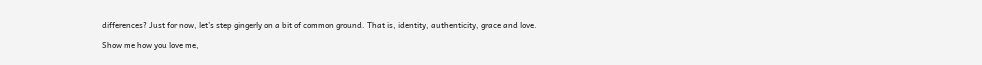differences? Just for now, let’s step gingerly on a bit of common ground. That is, identity, authenticity, grace and love.

Show me how you love me,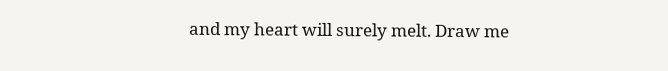and my heart will surely melt. Draw me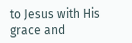to Jesus with His grace and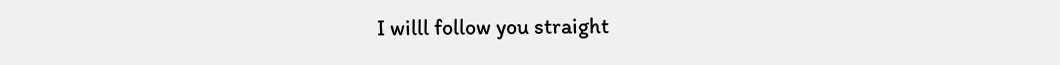I willl follow you straight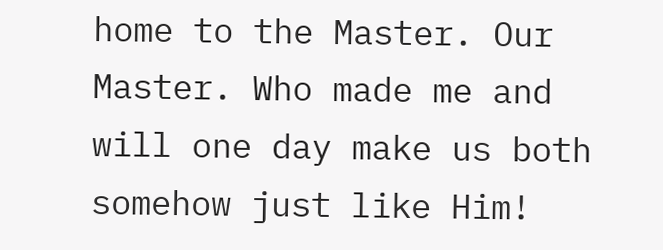home to the Master. Our Master. Who made me and will one day make us both somehow just like Him!